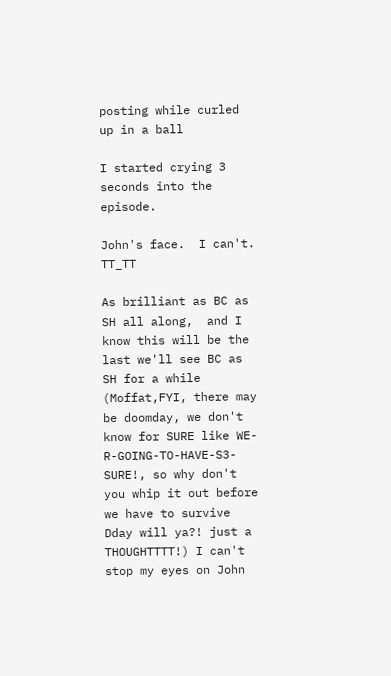posting while curled up in a ball

I started crying 3 seconds into the episode.

John's face.  I can't.   TT_TT

As brilliant as BC as SH all along,  and I know this will be the last we'll see BC as SH for a while (Moffat,FYI, there may be doomday, we don't know for SURE like WE-R-GOING-TO-HAVE-S3-SURE!, so why don't you whip it out before we have to survive Dday will ya?! just a THOUGHTTTT!) I can't stop my eyes on John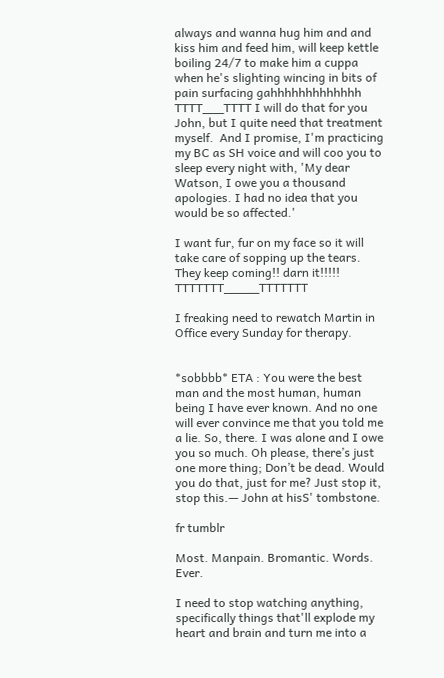always and wanna hug him and and kiss him and feed him, will keep kettle boiling 24/7 to make him a cuppa when he's slighting wincing in bits of pain surfacing gahhhhhhhhhhhhh TTTT___TTTT I will do that for you John, but I quite need that treatment myself.  And I promise, I'm practicing my BC as SH voice and will coo you to sleep every night with, 'My dear Watson, I owe you a thousand apologies. I had no idea that you would be so affected.'

I want fur, fur on my face so it will take care of sopping up the tears.  They keep coming!! darn it!!!!! TTTTTTT_____TTTTTTT

I freaking need to rewatch Martin in Office every Sunday for therapy.


*sobbbb* ETA : You were the best man and the most human, human being I have ever known. And no one will ever convince me that you told me a lie. So, there. I was alone and I owe you so much. Oh please, there’s just one more thing; Don’t be dead. Would you do that, just for me? Just stop it, stop this.— John at hisS' tombstone.

fr tumblr

Most. Manpain. Bromantic. Words. Ever.

I need to stop watching anything, specifically things that'll explode my heart and brain and turn me into a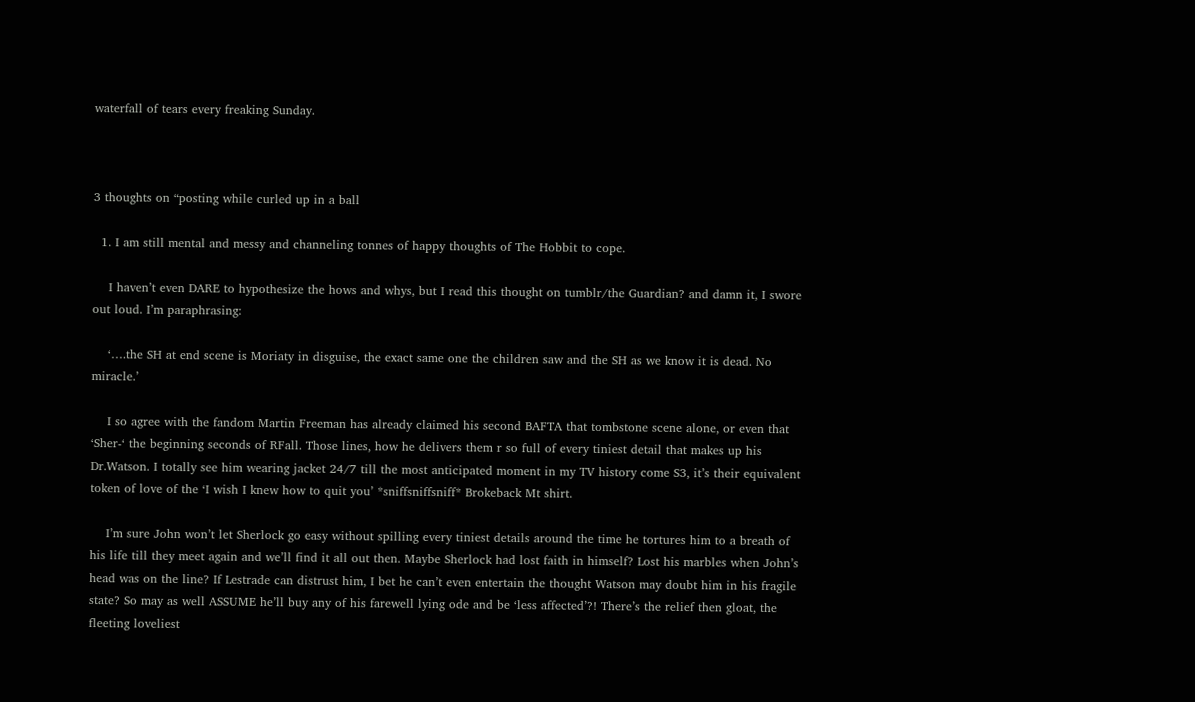waterfall of tears every freaking Sunday.



3 thoughts on “posting while curled up in a ball

  1. I am still mental and messy and channeling tonnes of happy thoughts of The Hobbit to cope.

    I haven’t even DARE to hypothesize the hows and whys, but I read this thought on tumblr/the Guardian? and damn it, I swore out loud. I’m paraphrasing:

    ‘….the SH at end scene is Moriaty in disguise, the exact same one the children saw and the SH as we know it is dead. No miracle.’

    I so agree with the fandom Martin Freeman has already claimed his second BAFTA that tombstone scene alone, or even that ‘Sher-‘ the beginning seconds of RFall. Those lines, how he delivers them r so full of every tiniest detail that makes up his Dr.Watson. I totally see him wearing jacket 24/7 till the most anticipated moment in my TV history come S3, it’s their equivalent token of love of the ‘I wish I knew how to quit you’ *sniffsniffsniff* Brokeback Mt shirt.

    I’m sure John won’t let Sherlock go easy without spilling every tiniest details around the time he tortures him to a breath of his life till they meet again and we’ll find it all out then. Maybe Sherlock had lost faith in himself? Lost his marbles when John’s head was on the line? If Lestrade can distrust him, I bet he can’t even entertain the thought Watson may doubt him in his fragile state? So may as well ASSUME he’ll buy any of his farewell lying ode and be ‘less affected’?! There’s the relief then gloat, the fleeting loveliest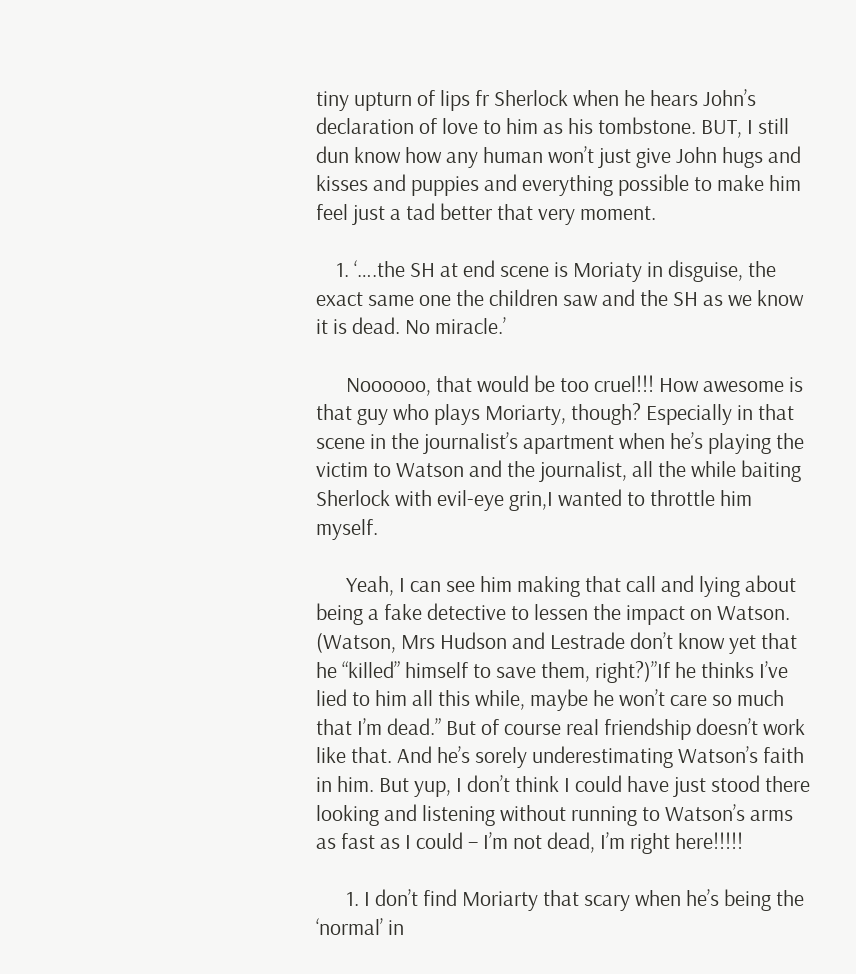tiny upturn of lips fr Sherlock when he hears John’s declaration of love to him as his tombstone. BUT, I still dun know how any human won’t just give John hugs and kisses and puppies and everything possible to make him feel just a tad better that very moment.

    1. ‘….the SH at end scene is Moriaty in disguise, the exact same one the children saw and the SH as we know it is dead. No miracle.’

      Noooooo, that would be too cruel!!! How awesome is that guy who plays Moriarty, though? Especially in that scene in the journalist’s apartment when he’s playing the victim to Watson and the journalist, all the while baiting Sherlock with evil-eye grin,I wanted to throttle him myself.

      Yeah, I can see him making that call and lying about being a fake detective to lessen the impact on Watson. (Watson, Mrs Hudson and Lestrade don’t know yet that he “killed” himself to save them, right?)”If he thinks I’ve lied to him all this while, maybe he won’t care so much that I’m dead.” But of course real friendship doesn’t work like that. And he’s sorely underestimating Watson’s faith in him. But yup, I don’t think I could have just stood there looking and listening without running to Watson’s arms as fast as I could – I’m not dead, I’m right here!!!!!

      1. I don’t find Moriarty that scary when he’s being the ‘normal’ in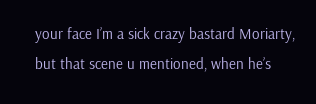your face I’m a sick crazy bastard Moriarty, but that scene u mentioned, when he’s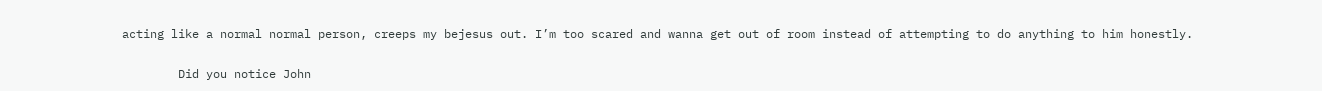acting like a normal normal person, creeps my bejesus out. I’m too scared and wanna get out of room instead of attempting to do anything to him honestly.

        Did you notice John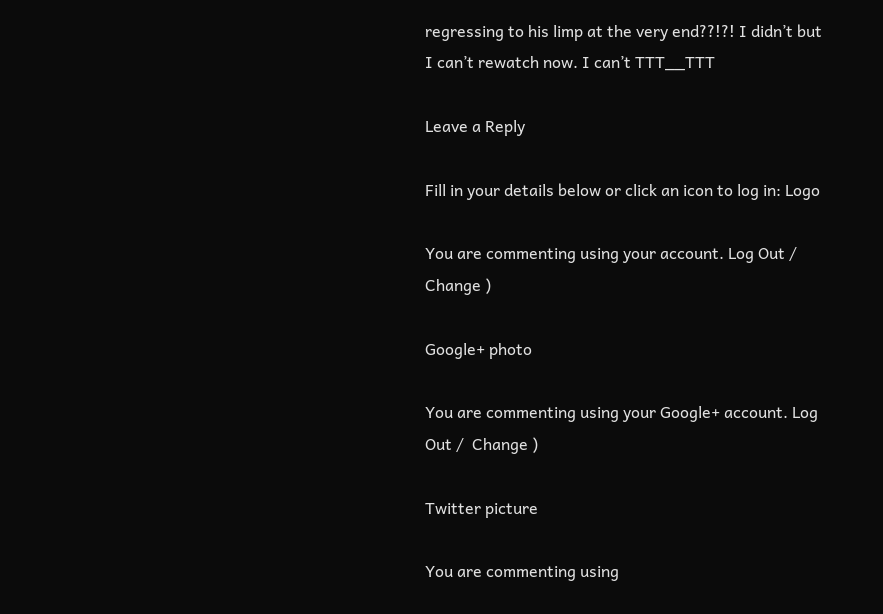regressing to his limp at the very end??!?! I didn’t but I can’t rewatch now. I can’t TTT__TTT

Leave a Reply

Fill in your details below or click an icon to log in: Logo

You are commenting using your account. Log Out /  Change )

Google+ photo

You are commenting using your Google+ account. Log Out /  Change )

Twitter picture

You are commenting using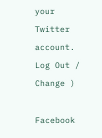your Twitter account. Log Out /  Change )

Facebook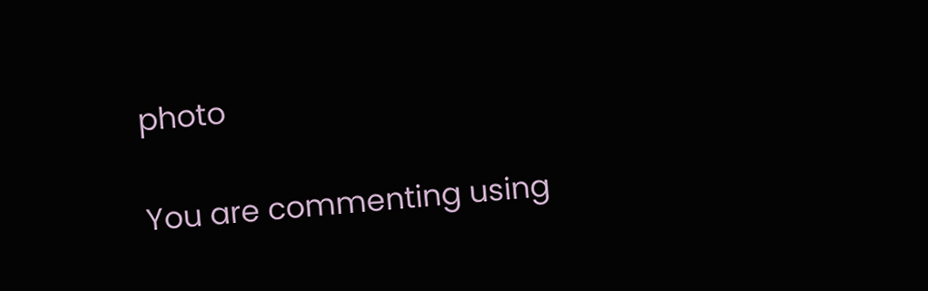photo

You are commenting using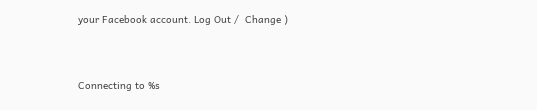your Facebook account. Log Out /  Change )


Connecting to %s